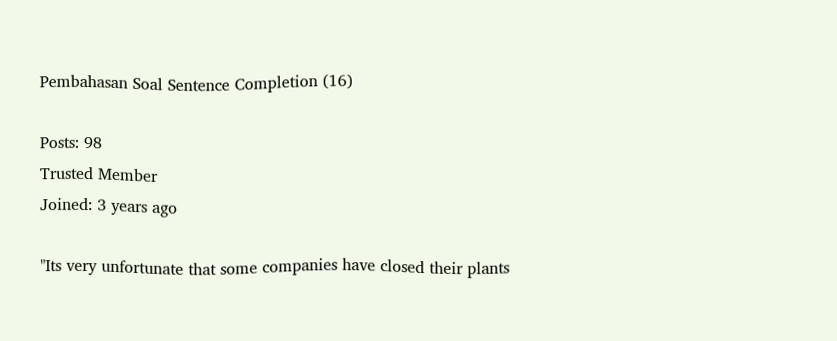Pembahasan Soal Sentence Completion (16)

Posts: 98
Trusted Member
Joined: 3 years ago

"Its very unfortunate that some companies have closed their plants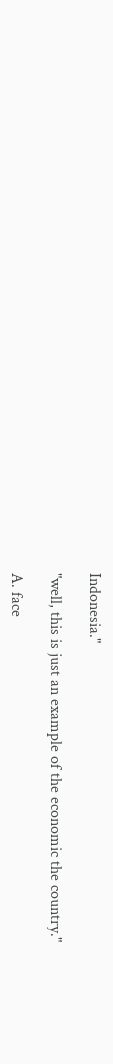Indonesia."

"well, this is just an example of the economic the country."

A. face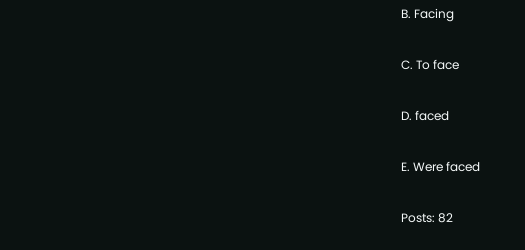B. Facing

C. To face

D. faced

E. Were faced

Posts: 82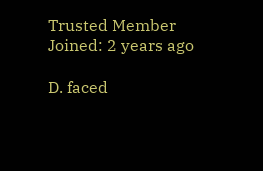Trusted Member
Joined: 2 years ago

D. faced